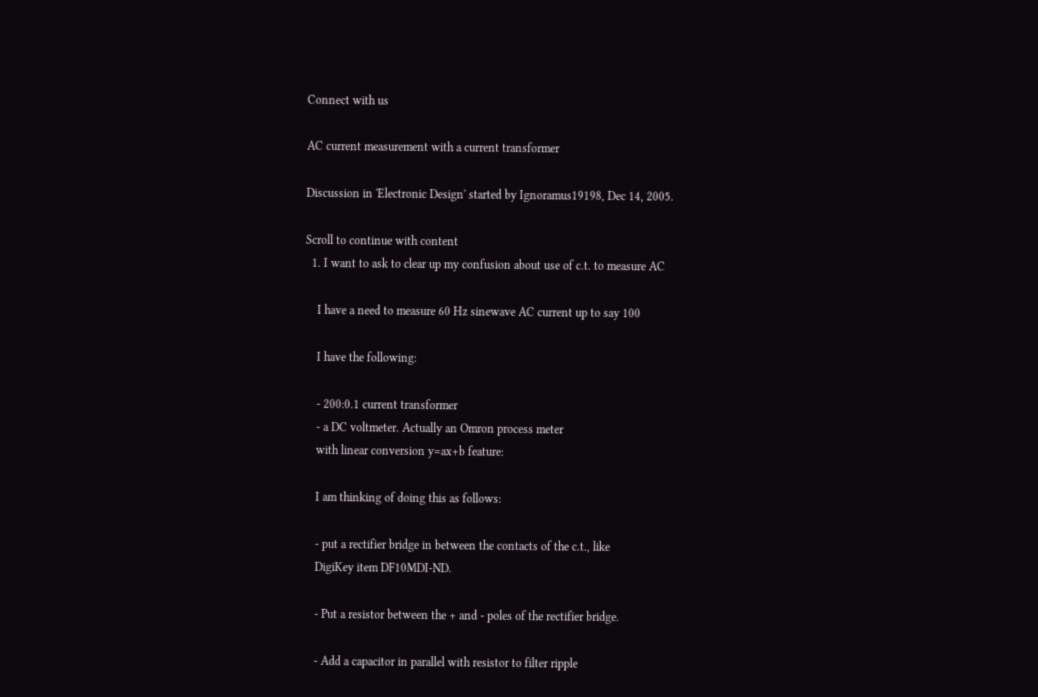Connect with us

AC current measurement with a current transformer

Discussion in 'Electronic Design' started by Ignoramus19198, Dec 14, 2005.

Scroll to continue with content
  1. I want to ask to clear up my confusion about use of c.t. to measure AC

    I have a need to measure 60 Hz sinewave AC current up to say 100

    I have the following:

    - 200:0.1 current transformer
    - a DC voltmeter. Actually an Omron process meter
    with linear conversion y=ax+b feature:

    I am thinking of doing this as follows:

    - put a rectifier bridge in between the contacts of the c.t., like
    DigiKey item DF10MDI-ND.

    - Put a resistor between the + and - poles of the rectifier bridge.

    - Add a capacitor in parallel with resistor to filter ripple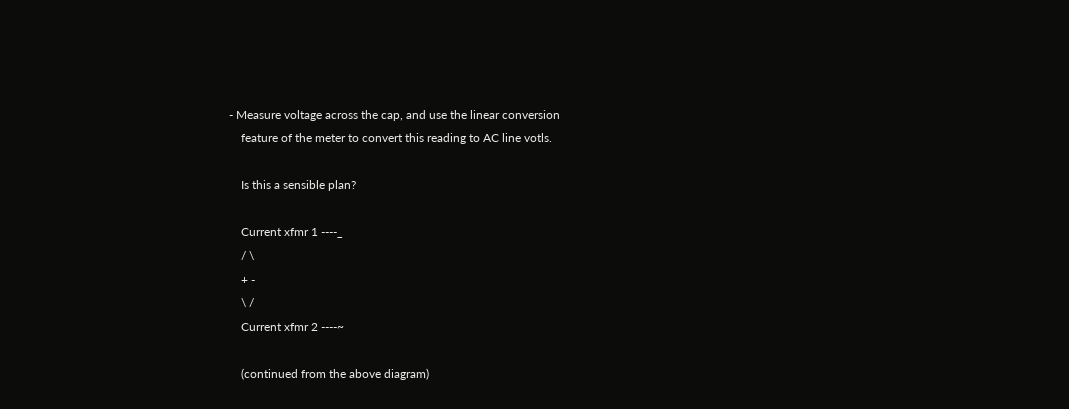- Measure voltage across the cap, and use the linear conversion
    feature of the meter to convert this reading to AC line votls.

    Is this a sensible plan?

    Current xfmr 1 ----_
    / \
    + -
    \ /
    Current xfmr 2 ----~

    (continued from the above diagram)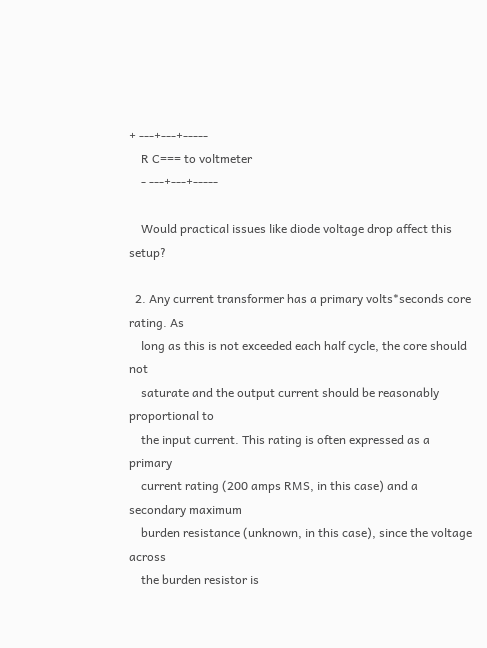+ ---+---+-----
    R C=== to voltmeter
    - ---+---+-----

    Would practical issues like diode voltage drop affect this setup?

  2. Any current transformer has a primary volts*seconds core rating. As
    long as this is not exceeded each half cycle, the core should not
    saturate and the output current should be reasonably proportional to
    the input current. This rating is often expressed as a primary
    current rating (200 amps RMS, in this case) and a secondary maximum
    burden resistance (unknown, in this case), since the voltage across
    the burden resistor is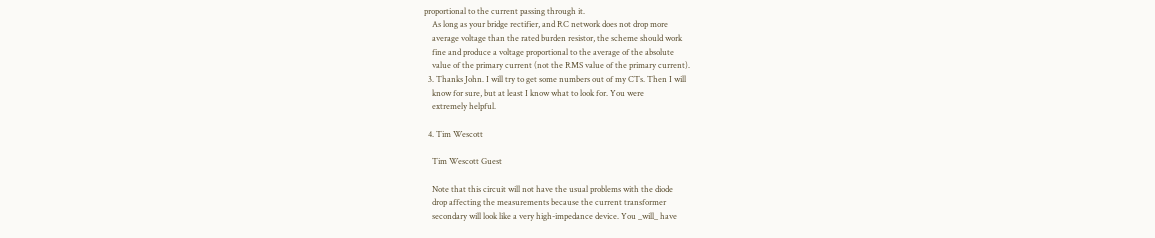proportional to the current passing through it.
    As long as your bridge rectifier, and RC network does not drop more
    average voltage than the rated burden resistor, the scheme should work
    fine and produce a voltage proportional to the average of the absolute
    value of the primary current (not the RMS value of the primary current).
  3. Thanks John. I will try to get some numbers out of my CTs. Then I will
    know for sure, but at least I know what to look for. You were
    extremely helpful.

  4. Tim Wescott

    Tim Wescott Guest

    Note that this circuit will not have the usual problems with the diode
    drop affecting the measurements because the current transformer
    secondary will look like a very high-impedance device. You _will_ have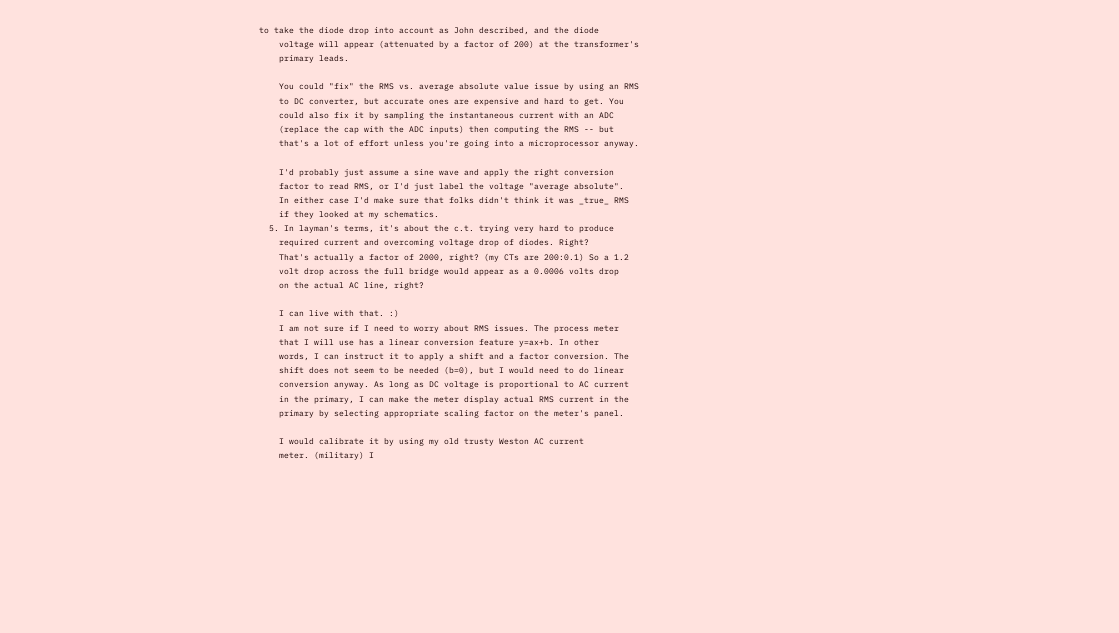to take the diode drop into account as John described, and the diode
    voltage will appear (attenuated by a factor of 200) at the transformer's
    primary leads.

    You could "fix" the RMS vs. average absolute value issue by using an RMS
    to DC converter, but accurate ones are expensive and hard to get. You
    could also fix it by sampling the instantaneous current with an ADC
    (replace the cap with the ADC inputs) then computing the RMS -- but
    that's a lot of effort unless you're going into a microprocessor anyway.

    I'd probably just assume a sine wave and apply the right conversion
    factor to read RMS, or I'd just label the voltage "average absolute".
    In either case I'd make sure that folks didn't think it was _true_ RMS
    if they looked at my schematics.
  5. In layman's terms, it's about the c.t. trying very hard to produce
    required current and overcoming voltage drop of diodes. Right?
    That's actually a factor of 2000, right? (my CTs are 200:0.1) So a 1.2
    volt drop across the full bridge would appear as a 0.0006 volts drop
    on the actual AC line, right?

    I can live with that. :)
    I am not sure if I need to worry about RMS issues. The process meter
    that I will use has a linear conversion feature y=ax+b. In other
    words, I can instruct it to apply a shift and a factor conversion. The
    shift does not seem to be needed (b=0), but I would need to do linear
    conversion anyway. As long as DC voltage is proportional to AC current
    in the primary, I can make the meter display actual RMS current in the
    primary by selecting appropriate scaling factor on the meter's panel.

    I would calibrate it by using my old trusty Weston AC current
    meter. (military) I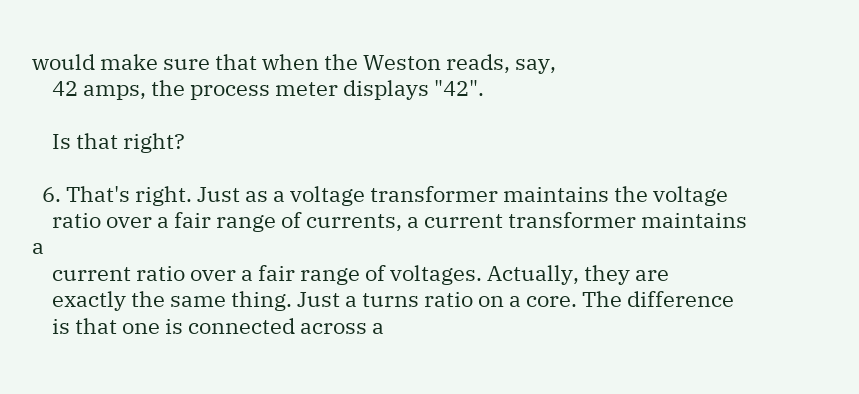would make sure that when the Weston reads, say,
    42 amps, the process meter displays "42".

    Is that right?

  6. That's right. Just as a voltage transformer maintains the voltage
    ratio over a fair range of currents, a current transformer maintains a
    current ratio over a fair range of voltages. Actually, they are
    exactly the same thing. Just a turns ratio on a core. The difference
    is that one is connected across a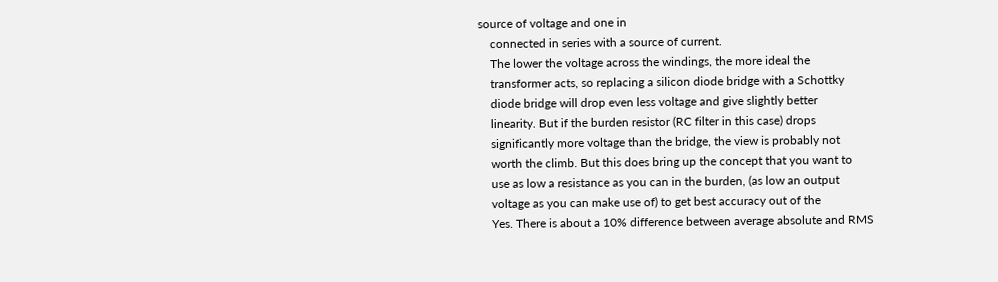source of voltage and one in
    connected in series with a source of current.
    The lower the voltage across the windings, the more ideal the
    transformer acts, so replacing a silicon diode bridge with a Schottky
    diode bridge will drop even less voltage and give slightly better
    linearity. But if the burden resistor (RC filter in this case) drops
    significantly more voltage than the bridge, the view is probably not
    worth the climb. But this does bring up the concept that you want to
    use as low a resistance as you can in the burden, (as low an output
    voltage as you can make use of) to get best accuracy out of the
    Yes. There is about a 10% difference between average absolute and RMS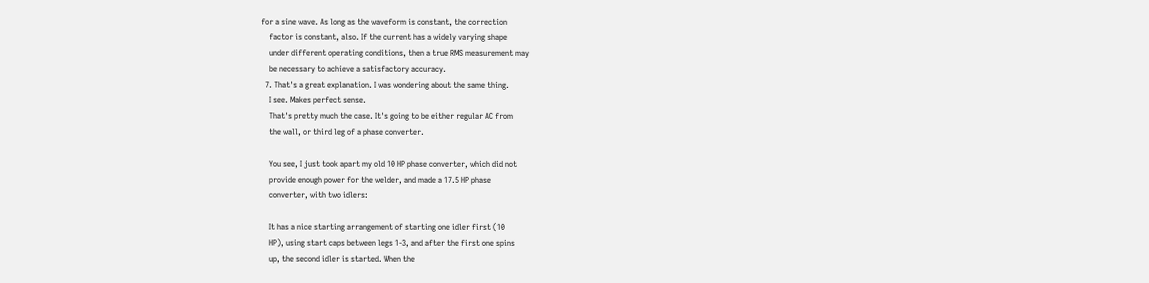for a sine wave. As long as the waveform is constant, the correction
    factor is constant, also. If the current has a widely varying shape
    under different operating conditions, then a true RMS measurement may
    be necessary to achieve a satisfactory accuracy.
  7. That's a great explanation. I was wondering about the same thing.
    I see. Makes perfect sense.
    That's pretty much the case. It's going to be either regular AC from
    the wall, or third leg of a phase converter.

    You see, I just took apart my old 10 HP phase converter, which did not
    provide enough power for the welder, and made a 17.5 HP phase
    converter, with two idlers:

    It has a nice starting arrangement of starting one idler first (10
    HP), using start caps between legs 1-3, and after the first one spins
    up, the second idler is started. When the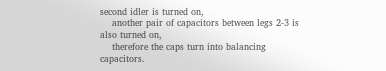second idler is turned on,
    another pair of capacitors between legs 2-3 is also turned on,
    therefore the caps turn into balancing capacitors.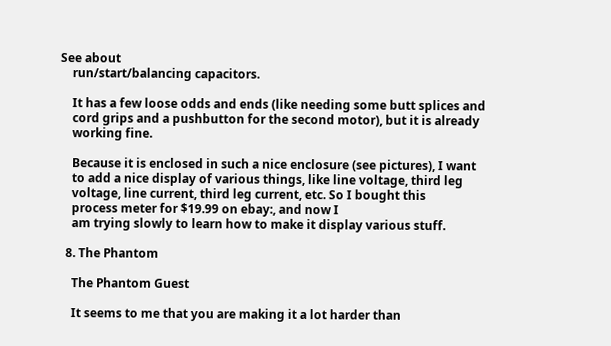See about
    run/start/balancing capacitors.

    It has a few loose odds and ends (like needing some butt splices and
    cord grips and a pushbutton for the second motor), but it is already
    working fine.

    Because it is enclosed in such a nice enclosure (see pictures), I want
    to add a nice display of various things, like line voltage, third leg
    voltage, line current, third leg current, etc. So I bought this
    process meter for $19.99 on ebay:, and now I
    am trying slowly to learn how to make it display various stuff.

  8. The Phantom

    The Phantom Guest

    It seems to me that you are making it a lot harder than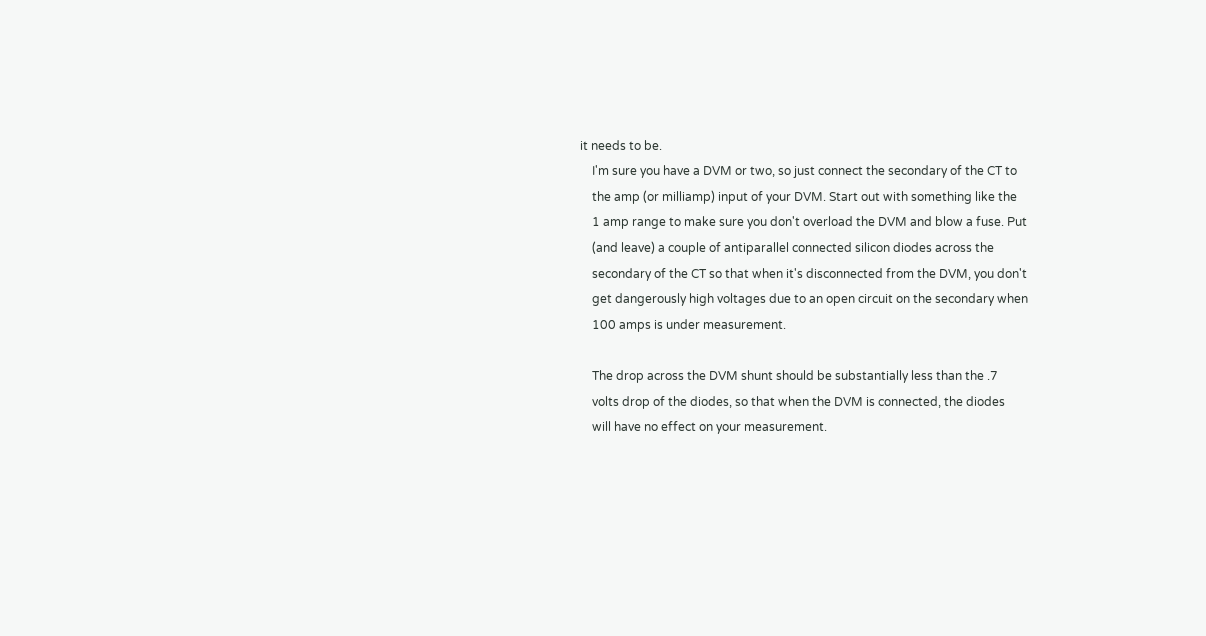it needs to be.
    I'm sure you have a DVM or two, so just connect the secondary of the CT to
    the amp (or milliamp) input of your DVM. Start out with something like the
    1 amp range to make sure you don't overload the DVM and blow a fuse. Put
    (and leave) a couple of antiparallel connected silicon diodes across the
    secondary of the CT so that when it's disconnected from the DVM, you don't
    get dangerously high voltages due to an open circuit on the secondary when
    100 amps is under measurement.

    The drop across the DVM shunt should be substantially less than the .7
    volts drop of the diodes, so that when the DVM is connected, the diodes
    will have no effect on your measurement.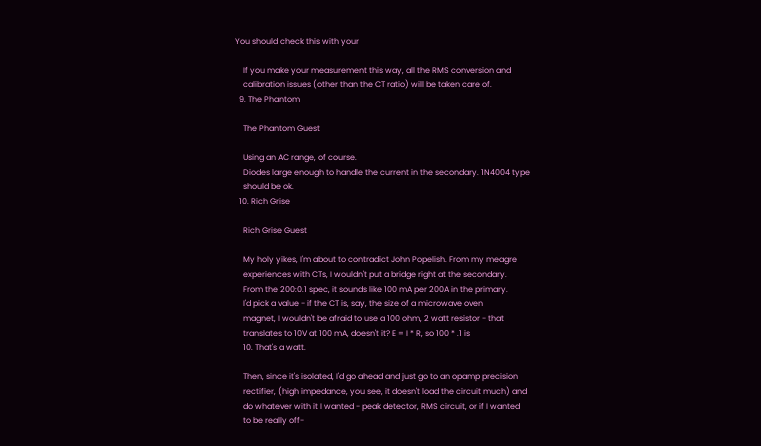You should check this with your

    If you make your measurement this way, all the RMS conversion and
    calibration issues (other than the CT ratio) will be taken care of.
  9. The Phantom

    The Phantom Guest

    Using an AC range, of course.
    Diodes large enough to handle the current in the secondary. 1N4004 type
    should be ok.
  10. Rich Grise

    Rich Grise Guest

    My holy yikes, I'm about to contradict John Popelish. From my meagre
    experiences with CTs, I wouldn't put a bridge right at the secondary.
    From the 200:0.1 spec, it sounds like 100 mA per 200A in the primary.
    I'd pick a value - if the CT is, say, the size of a microwave oven
    magnet, I wouldn't be afraid to use a 100 ohm, 2 watt resistor - that
    translates to 10V at 100 mA, doesn't it? E = I * R, so 100 * .1 is
    10. That's a watt.

    Then, since it's isolated, I'd go ahead and just go to an opamp precision
    rectifier, (high impedance, you see, it doesn't load the circuit much) and
    do whatever with it I wanted - peak detector, RMS circuit, or if I wanted
    to be really off-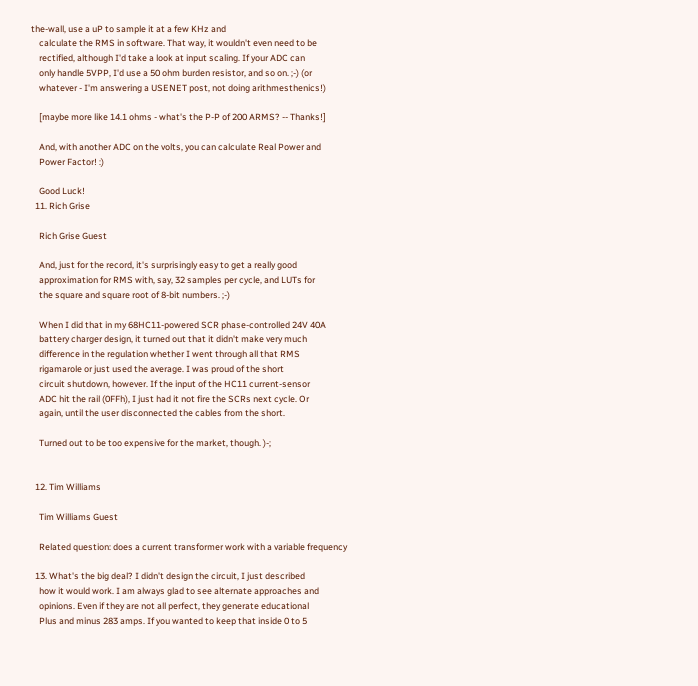the-wall, use a uP to sample it at a few KHz and
    calculate the RMS in software. That way, it wouldn't even need to be
    rectified, although I'd take a look at input scaling. If your ADC can
    only handle 5VPP, I'd use a 50 ohm burden resistor, and so on. ;-) (or
    whatever - I'm answering a USENET post, not doing arithmesthenics!)

    [maybe more like 14.1 ohms - what's the P-P of 200 ARMS? -- Thanks!]

    And, with another ADC on the volts, you can calculate Real Power and
    Power Factor! :)

    Good Luck!
  11. Rich Grise

    Rich Grise Guest

    And, just for the record, it's surprisingly easy to get a really good
    approximation for RMS with, say, 32 samples per cycle, and LUTs for
    the square and square root of 8-bit numbers. ;-)

    When I did that in my 68HC11-powered SCR phase-controlled 24V 40A
    battery charger design, it turned out that it didn't make very much
    difference in the regulation whether I went through all that RMS
    rigamarole or just used the average. I was proud of the short
    circuit shutdown, however. If the input of the HC11 current-sensor
    ADC hit the rail (0FFh), I just had it not fire the SCRs next cycle. Or
    again, until the user disconnected the cables from the short.

    Turned out to be too expensive for the market, though. )-;


  12. Tim Williams

    Tim Williams Guest

    Related question: does a current transformer work with a variable frequency

  13. What's the big deal? I didn't design the circuit, I just described
    how it would work. I am always glad to see alternate approaches and
    opinions. Even if they are not all perfect, they generate educational
    Plus and minus 283 amps. If you wanted to keep that inside 0 to 5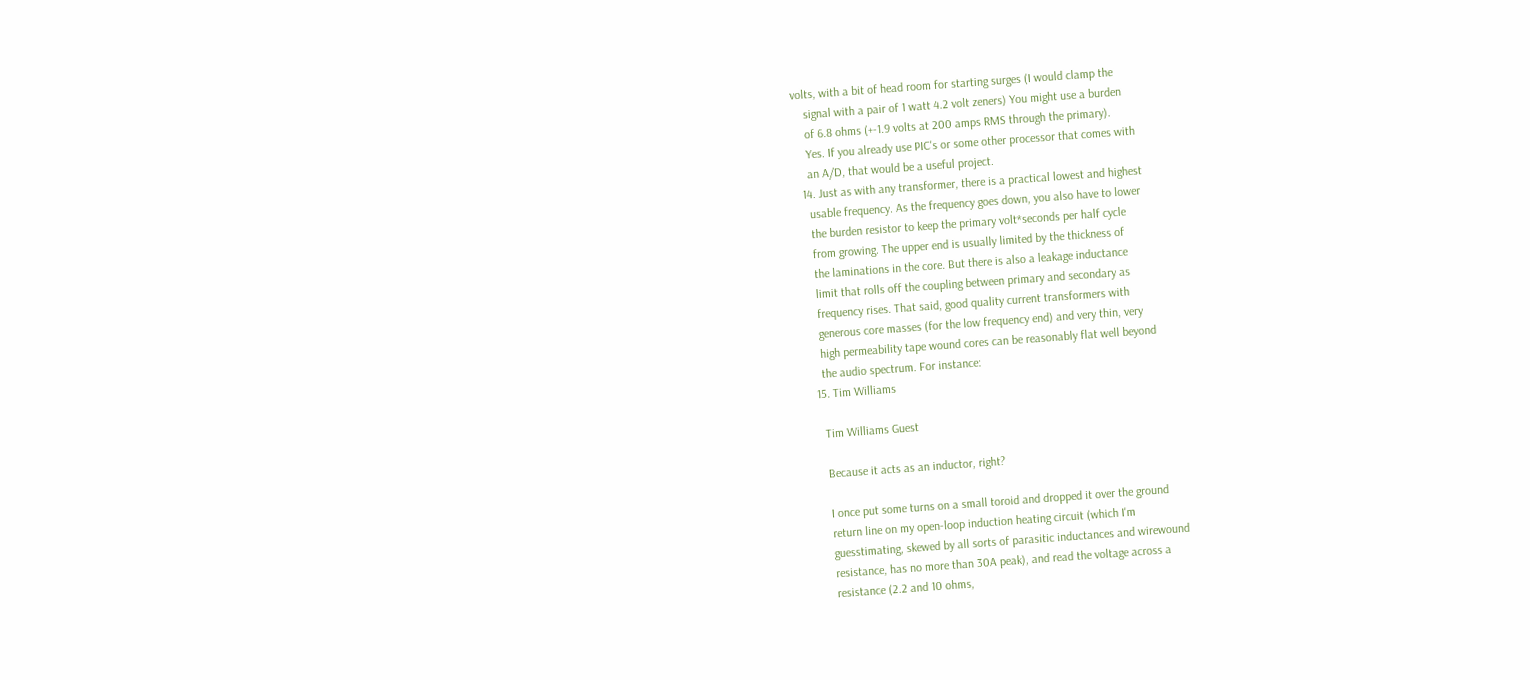volts, with a bit of head room for starting surges (I would clamp the
    signal with a pair of 1 watt 4.2 volt zeners) You might use a burden
    of 6.8 ohms (+-1.9 volts at 200 amps RMS through the primary).
    Yes. If you already use PIC's or some other processor that comes with
    an A/D, that would be a useful project.
  14. Just as with any transformer, there is a practical lowest and highest
    usable frequency. As the frequency goes down, you also have to lower
    the burden resistor to keep the primary volt*seconds per half cycle
    from growing. The upper end is usually limited by the thickness of
    the laminations in the core. But there is also a leakage inductance
    limit that rolls off the coupling between primary and secondary as
    frequency rises. That said, good quality current transformers with
    generous core masses (for the low frequency end) and very thin, very
    high permeability tape wound cores can be reasonably flat well beyond
    the audio spectrum. For instance:
  15. Tim Williams

    Tim Williams Guest

    Because it acts as an inductor, right?

    I once put some turns on a small toroid and dropped it over the ground
    return line on my open-loop induction heating circuit (which I'm
    guesstimating, skewed by all sorts of parasitic inductances and wirewound
    resistance, has no more than 30A peak), and read the voltage across a
    resistance (2.2 and 10 ohms,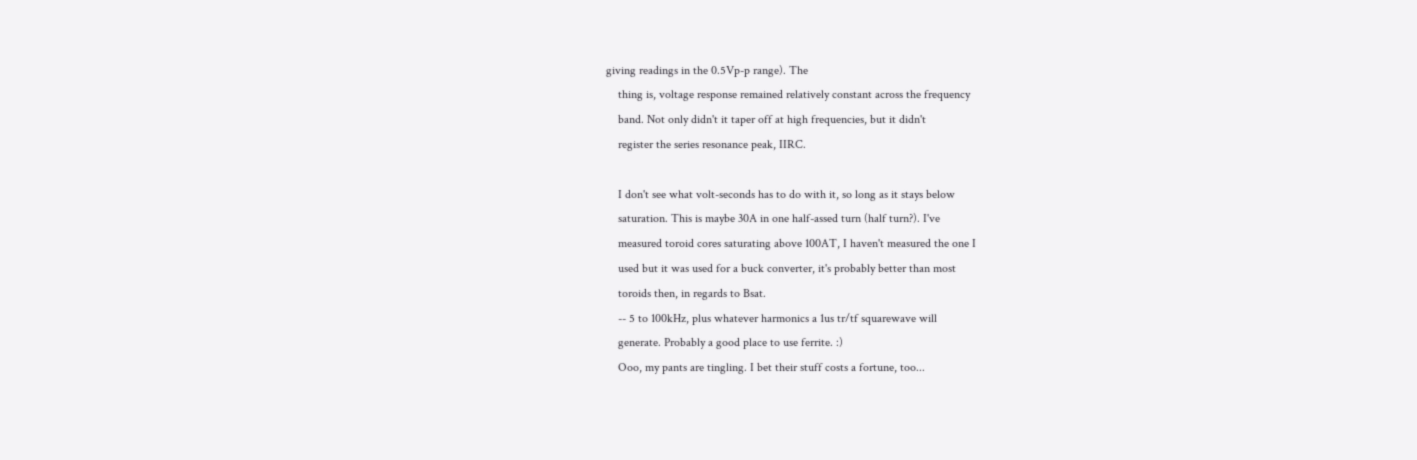giving readings in the 0.5Vp-p range). The
    thing is, voltage response remained relatively constant across the frequency
    band. Not only didn't it taper off at high frequencies, but it didn't
    register the series resonance peak, IIRC.

    I don't see what volt-seconds has to do with it, so long as it stays below
    saturation. This is maybe 30A in one half-assed turn (half turn?). I've
    measured toroid cores saturating above 100AT, I haven't measured the one I
    used but it was used for a buck converter, it's probably better than most
    toroids then, in regards to Bsat.
    -- 5 to 100kHz, plus whatever harmonics a 1us tr/tf squarewave will
    generate. Probably a good place to use ferrite. :)
    Ooo, my pants are tingling. I bet their stuff costs a fortune, too...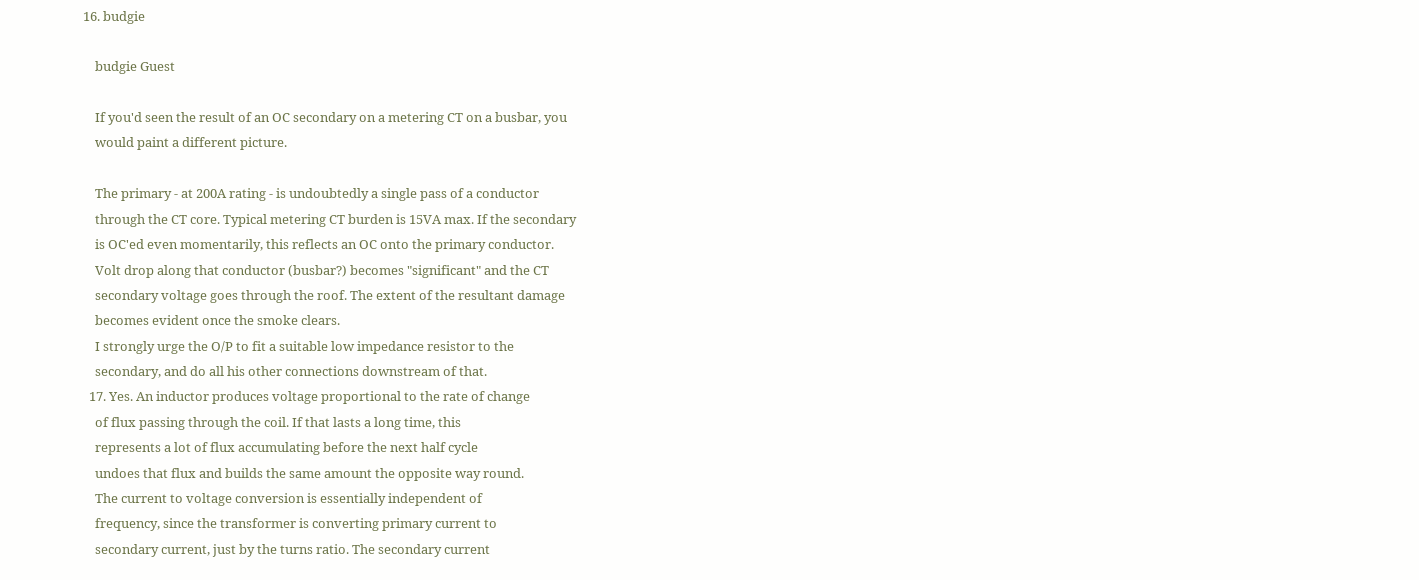16. budgie

    budgie Guest

    If you'd seen the result of an OC secondary on a metering CT on a busbar, you
    would paint a different picture.

    The primary - at 200A rating - is undoubtedly a single pass of a conductor
    through the CT core. Typical metering CT burden is 15VA max. If the secondary
    is OC'ed even momentarily, this reflects an OC onto the primary conductor.
    Volt drop along that conductor (busbar?) becomes "significant" and the CT
    secondary voltage goes through the roof. The extent of the resultant damage
    becomes evident once the smoke clears.
    I strongly urge the O/P to fit a suitable low impedance resistor to the
    secondary, and do all his other connections downstream of that.
  17. Yes. An inductor produces voltage proportional to the rate of change
    of flux passing through the coil. If that lasts a long time, this
    represents a lot of flux accumulating before the next half cycle
    undoes that flux and builds the same amount the opposite way round.
    The current to voltage conversion is essentially independent of
    frequency, since the transformer is converting primary current to
    secondary current, just by the turns ratio. The secondary current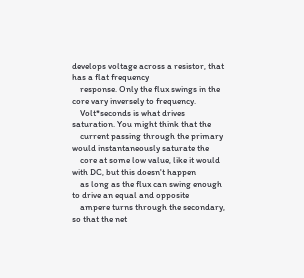develops voltage across a resistor, that has a flat frequency
    response. Only the flux swings in the core vary inversely to frequency.
    Volt*seconds is what drives saturation. You might think that the
    current passing through the primary would instantaneously saturate the
    core at some low value, like it would with DC, but this doesn't happen
    as long as the flux can swing enough to drive an equal and opposite
    ampere turns through the secondary, so that the net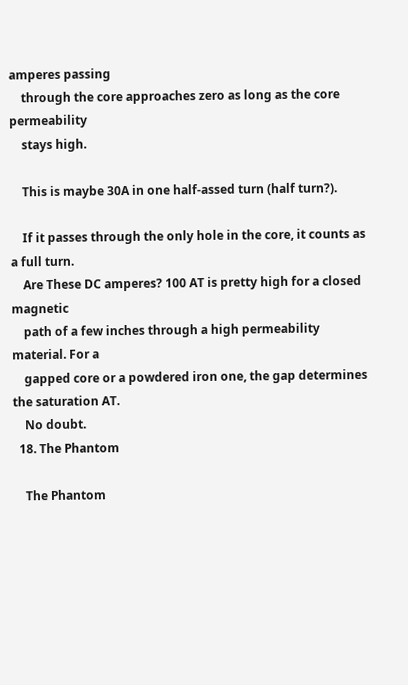amperes passing
    through the core approaches zero as long as the core permeability
    stays high.

    This is maybe 30A in one half-assed turn (half turn?).

    If it passes through the only hole in the core, it counts as a full turn.
    Are These DC amperes? 100 AT is pretty high for a closed magnetic
    path of a few inches through a high permeability material. For a
    gapped core or a powdered iron one, the gap determines the saturation AT.
    No doubt.
  18. The Phantom

    The Phantom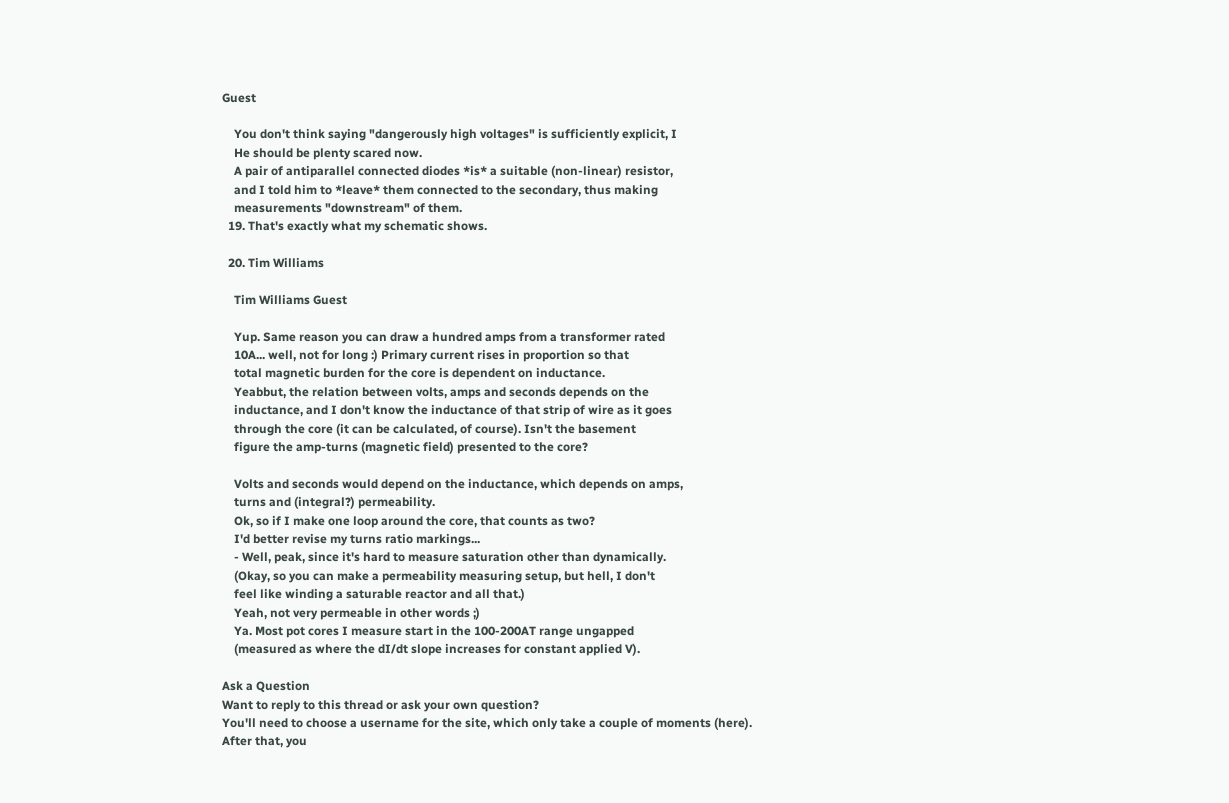Guest

    You don't think saying "dangerously high voltages" is sufficiently explicit, I
    He should be plenty scared now.
    A pair of antiparallel connected diodes *is* a suitable (non-linear) resistor,
    and I told him to *leave* them connected to the secondary, thus making
    measurements "downstream" of them.
  19. That's exactly what my schematic shows.

  20. Tim Williams

    Tim Williams Guest

    Yup. Same reason you can draw a hundred amps from a transformer rated
    10A... well, not for long :) Primary current rises in proportion so that
    total magnetic burden for the core is dependent on inductance.
    Yeabbut, the relation between volts, amps and seconds depends on the
    inductance, and I don't know the inductance of that strip of wire as it goes
    through the core (it can be calculated, of course). Isn't the basement
    figure the amp-turns (magnetic field) presented to the core?

    Volts and seconds would depend on the inductance, which depends on amps,
    turns and (integral?) permeability.
    Ok, so if I make one loop around the core, that counts as two?
    I'd better revise my turns ratio markings...
    - Well, peak, since it's hard to measure saturation other than dynamically.
    (Okay, so you can make a permeability measuring setup, but hell, I don't
    feel like winding a saturable reactor and all that.)
    Yeah, not very permeable in other words ;)
    Ya. Most pot cores I measure start in the 100-200AT range ungapped
    (measured as where the dI/dt slope increases for constant applied V).

Ask a Question
Want to reply to this thread or ask your own question?
You'll need to choose a username for the site, which only take a couple of moments (here). After that, you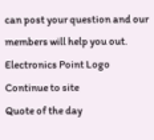can post your question and our members will help you out.
Electronics Point Logo
Continue to site
Quote of the day